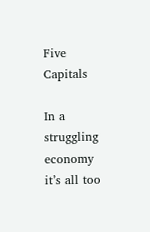Five Capitals

In a struggling economy it’s all too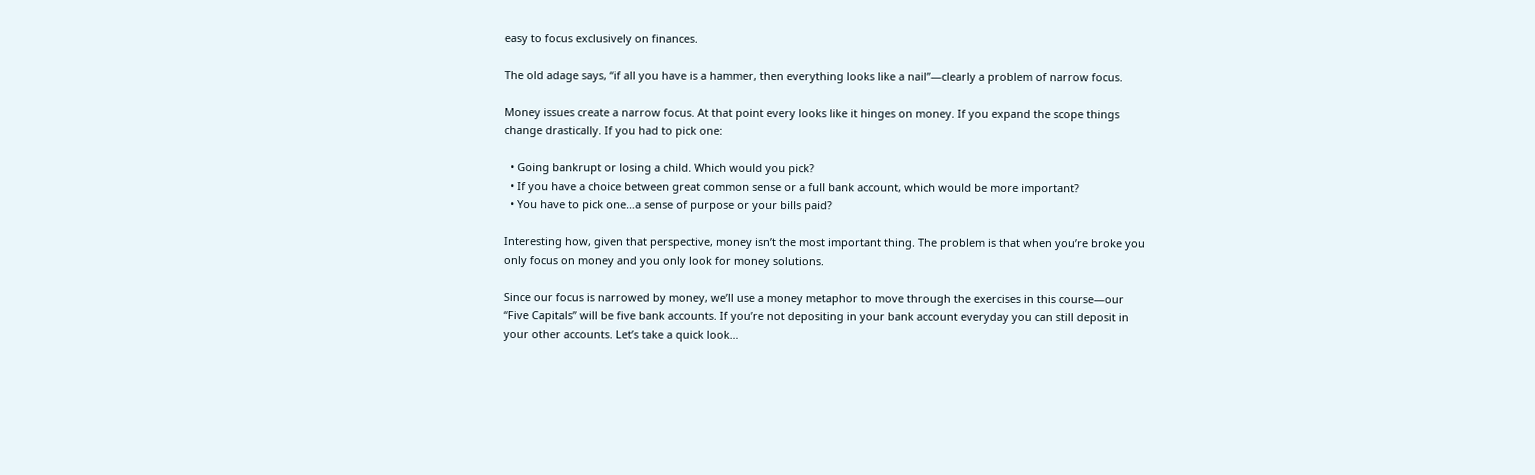easy to focus exclusively on finances.

The old adage says, “if all you have is a hammer, then everything looks like a nail”—clearly a problem of narrow focus.

Money issues create a narrow focus. At that point every looks like it hinges on money. If you expand the scope things change drastically. If you had to pick one:

  • Going bankrupt or losing a child. Which would you pick?
  • If you have a choice between great common sense or a full bank account, which would be more important?
  • You have to pick one…a sense of purpose or your bills paid?

Interesting how, given that perspective, money isn’t the most important thing. The problem is that when you’re broke you only focus on money and you only look for money solutions.

Since our focus is narrowed by money, we’ll use a money metaphor to move through the exercises in this course—our “Five Capitals” will be five bank accounts. If you’re not depositing in your bank account everyday you can still deposit in your other accounts. Let’s take a quick look…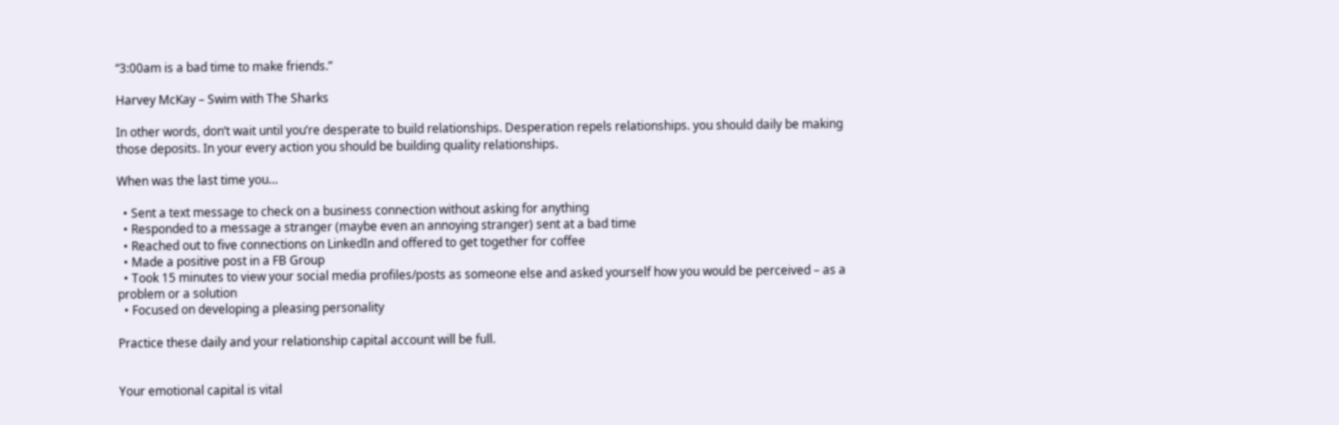“3:00am is a bad time to make friends.”

Harvey McKay – Swim with The Sharks

In other words, don’t wait until you’re desperate to build relationships. Desperation repels relationships. you should daily be making those deposits. In your every action you should be building quality relationships.

When was the last time you…

  • Sent a text message to check on a business connection without asking for anything
  • Responded to a message a stranger (maybe even an annoying stranger) sent at a bad time
  • Reached out to five connections on LinkedIn and offered to get together for coffee
  • Made a positive post in a FB Group
  • Took 15 minutes to view your social media profiles/posts as someone else and asked yourself how you would be perceived – as a problem or a solution
  • Focused on developing a pleasing personality

Practice these daily and your relationship capital account will be full.


Your emotional capital is vital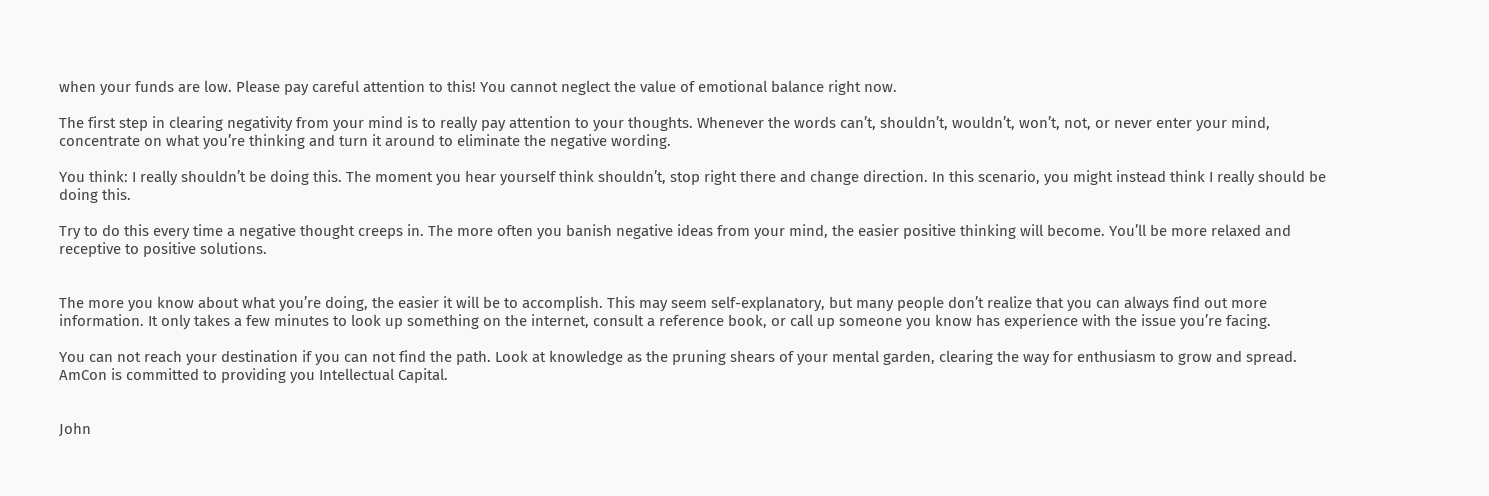when your funds are low. Please pay careful attention to this! You cannot neglect the value of emotional balance right now.

The first step in clearing negativity from your mind is to really pay attention to your thoughts. Whenever the words can’t, shouldn’t, wouldn’t, won’t, not, or never enter your mind, concentrate on what you’re thinking and turn it around to eliminate the negative wording.

You think: I really shouldn’t be doing this. The moment you hear yourself think shouldn’t, stop right there and change direction. In this scenario, you might instead think I really should be doing this.

Try to do this every time a negative thought creeps in. The more often you banish negative ideas from your mind, the easier positive thinking will become. You’ll be more relaxed and receptive to positive solutions.


The more you know about what you’re doing, the easier it will be to accomplish. This may seem self-explanatory, but many people don’t realize that you can always find out more information. It only takes a few minutes to look up something on the internet, consult a reference book, or call up someone you know has experience with the issue you’re facing.

You can not reach your destination if you can not find the path. Look at knowledge as the pruning shears of your mental garden, clearing the way for enthusiasm to grow and spread. AmCon is committed to providing you Intellectual Capital.


John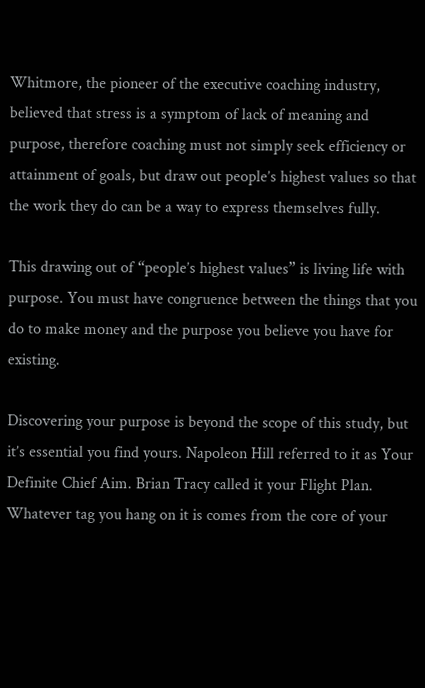Whitmore, the pioneer of the executive coaching industry, believed that stress is a symptom of lack of meaning and purpose, therefore coaching must not simply seek efficiency or attainment of goals, but draw out people’s highest values so that the work they do can be a way to express themselves fully.

This drawing out of “people’s highest values” is living life with purpose. You must have congruence between the things that you do to make money and the purpose you believe you have for existing.

Discovering your purpose is beyond the scope of this study, but it’s essential you find yours. Napoleon Hill referred to it as Your Definite Chief Aim. Brian Tracy called it your Flight Plan. Whatever tag you hang on it is comes from the core of your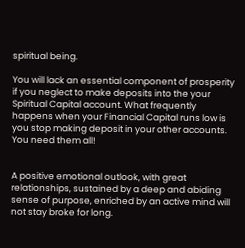spiritual being.

You will lack an essential component of prosperity if you neglect to make deposits into the your Spiritual Capital account. What frequently happens when your Financial Capital runs low is you stop making deposit in your other accounts. You need them all!


A positive emotional outlook, with great relationships, sustained by a deep and abiding sense of purpose, enriched by an active mind will not stay broke for long.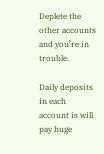Deplete the other accounts and you’re in trouble.

Daily deposits in each account is will pay huge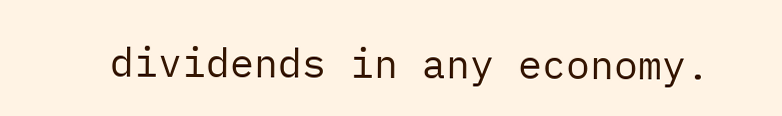dividends in any economy.